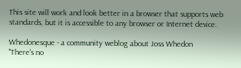This site will work and look better in a browser that supports web standards, but it is accessible to any browser or Internet device.

Whedonesque - a community weblog about Joss Whedon
"There's no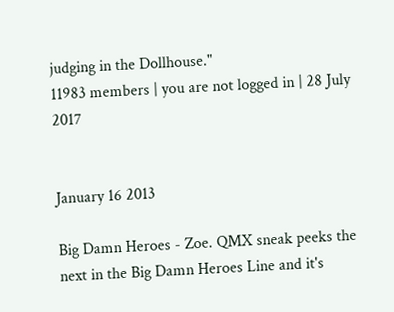judging in the Dollhouse."
11983 members | you are not logged in | 28 July 2017


January 16 2013

Big Damn Heroes - Zoe. QMX sneak peeks the next in the Big Damn Heroes Line and it's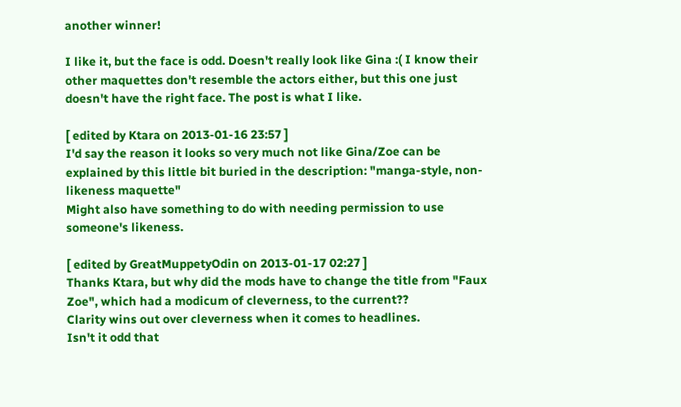another winner!

I like it, but the face is odd. Doesn't really look like Gina :( I know their other maquettes don't resemble the actors either, but this one just doesn't have the right face. The post is what I like.

[ edited by Ktara on 2013-01-16 23:57 ]
I'd say the reason it looks so very much not like Gina/Zoe can be explained by this little bit buried in the description: "manga-style, non-likeness maquette"
Might also have something to do with needing permission to use someone's likeness.

[ edited by GreatMuppetyOdin on 2013-01-17 02:27 ]
Thanks Ktara, but why did the mods have to change the title from "Faux Zoe", which had a modicum of cleverness, to the current??
Clarity wins out over cleverness when it comes to headlines.
Isn't it odd that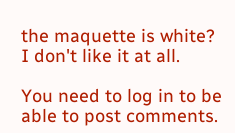the maquette is white?
I don't like it at all.

You need to log in to be able to post comments.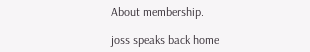About membership.

joss speaks back home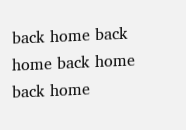back home back home back home back home